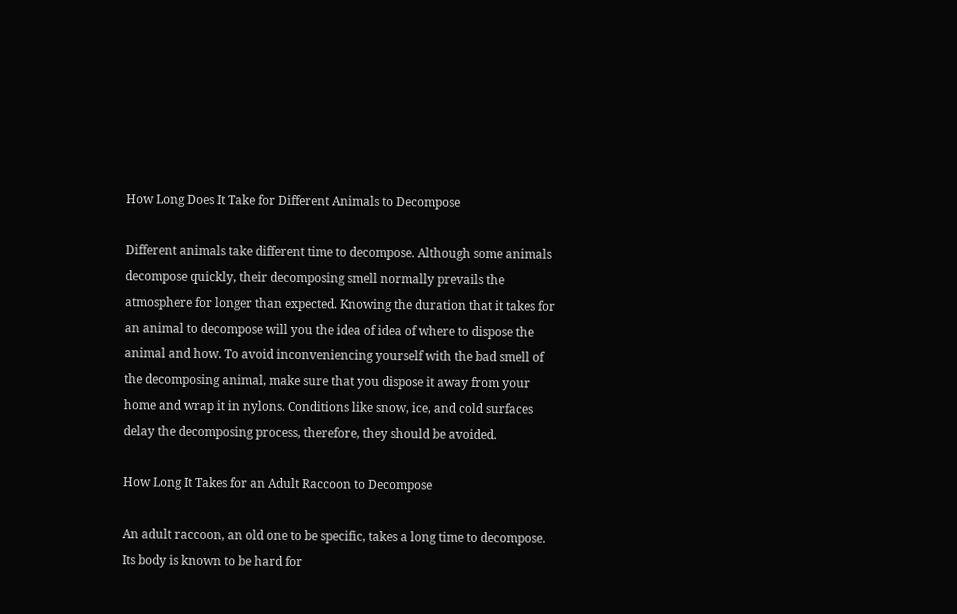How Long Does It Take for Different Animals to Decompose

Different animals take different time to decompose. Although some animals decompose quickly, their decomposing smell normally prevails the atmosphere for longer than expected. Knowing the duration that it takes for an animal to decompose will you the idea of idea of where to dispose the animal and how. To avoid inconveniencing yourself with the bad smell of the decomposing animal, make sure that you dispose it away from your home and wrap it in nylons. Conditions like snow, ice, and cold surfaces delay the decomposing process, therefore, they should be avoided.

How Long It Takes for an Adult Raccoon to Decompose

An adult raccoon, an old one to be specific, takes a long time to decompose. Its body is known to be hard for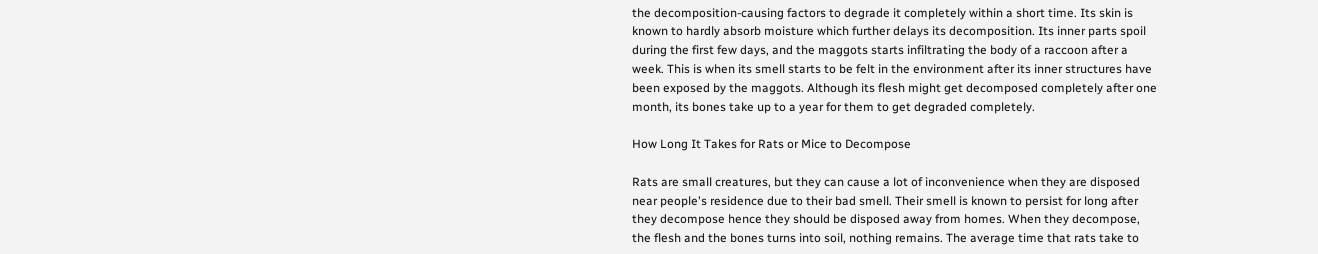the decomposition-causing factors to degrade it completely within a short time. Its skin is known to hardly absorb moisture which further delays its decomposition. Its inner parts spoil during the first few days, and the maggots starts infiltrating the body of a raccoon after a week. This is when its smell starts to be felt in the environment after its inner structures have been exposed by the maggots. Although its flesh might get decomposed completely after one month, its bones take up to a year for them to get degraded completely.

How Long It Takes for Rats or Mice to Decompose

Rats are small creatures, but they can cause a lot of inconvenience when they are disposed near people's residence due to their bad smell. Their smell is known to persist for long after they decompose hence they should be disposed away from homes. When they decompose, the flesh and the bones turns into soil, nothing remains. The average time that rats take to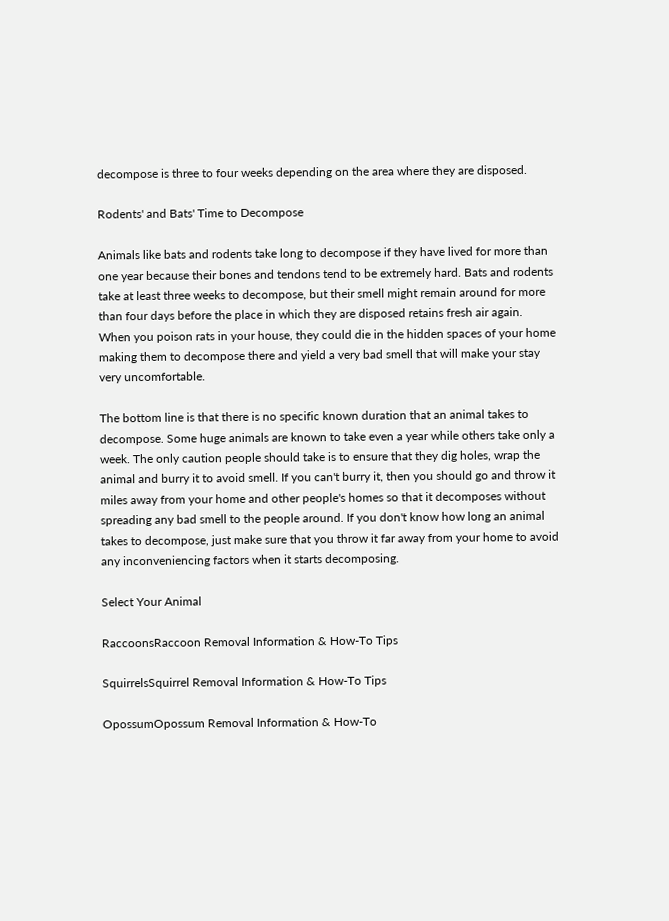decompose is three to four weeks depending on the area where they are disposed.

Rodents' and Bats' Time to Decompose

Animals like bats and rodents take long to decompose if they have lived for more than one year because their bones and tendons tend to be extremely hard. Bats and rodents take at least three weeks to decompose, but their smell might remain around for more than four days before the place in which they are disposed retains fresh air again. When you poison rats in your house, they could die in the hidden spaces of your home making them to decompose there and yield a very bad smell that will make your stay very uncomfortable.

The bottom line is that there is no specific known duration that an animal takes to decompose. Some huge animals are known to take even a year while others take only a week. The only caution people should take is to ensure that they dig holes, wrap the animal and burry it to avoid smell. If you can't burry it, then you should go and throw it miles away from your home and other people's homes so that it decomposes without spreading any bad smell to the people around. If you don't know how long an animal takes to decompose, just make sure that you throw it far away from your home to avoid any inconveniencing factors when it starts decomposing.

Select Your Animal

RaccoonsRaccoon Removal Information & How-To Tips

SquirrelsSquirrel Removal Information & How-To Tips

OpossumOpossum Removal Information & How-To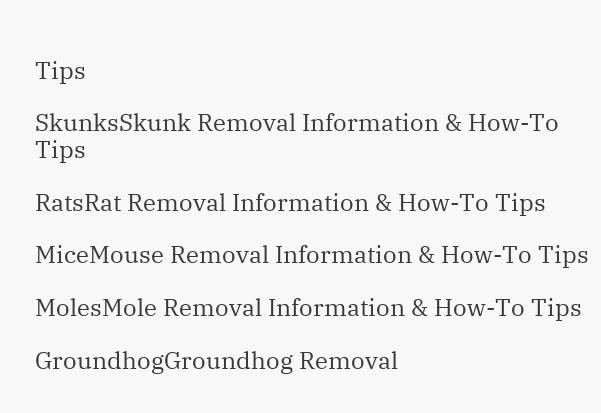Tips

SkunksSkunk Removal Information & How-To Tips

RatsRat Removal Information & How-To Tips

MiceMouse Removal Information & How-To Tips

MolesMole Removal Information & How-To Tips

GroundhogGroundhog Removal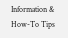Information & How-To Tips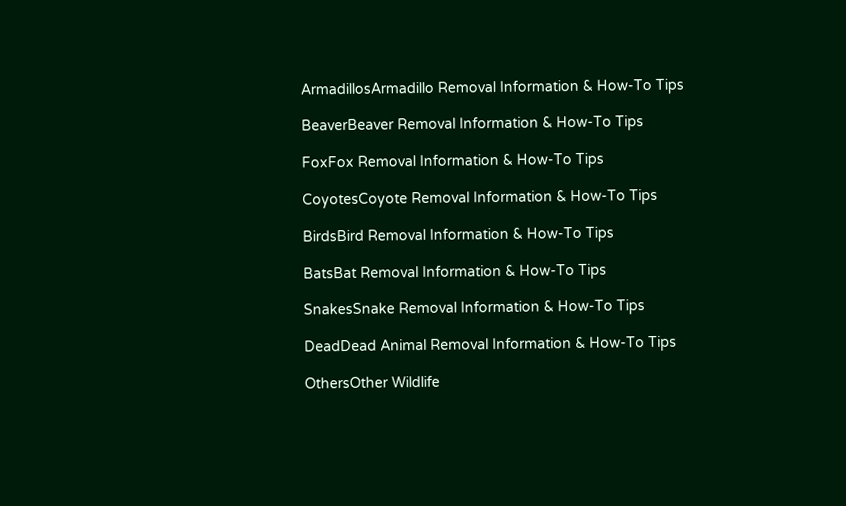ArmadillosArmadillo Removal Information & How-To Tips

BeaverBeaver Removal Information & How-To Tips

FoxFox Removal Information & How-To Tips

CoyotesCoyote Removal Information & How-To Tips

BirdsBird Removal Information & How-To Tips

BatsBat Removal Information & How-To Tips

SnakesSnake Removal Information & How-To Tips

DeadDead Animal Removal Information & How-To Tips

OthersOther Wildlife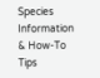Species Information & How-To Tips